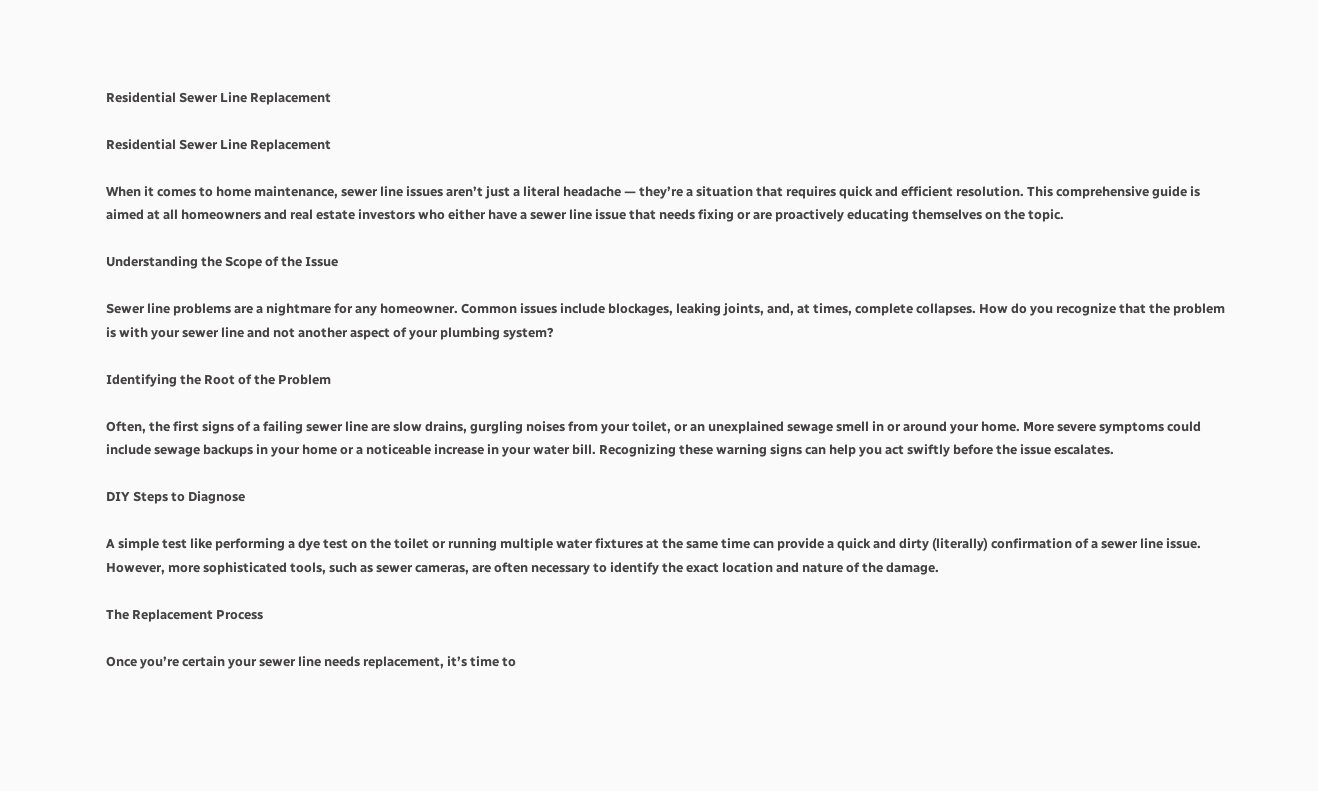Residential Sewer Line Replacement

Residential Sewer Line Replacement

When it comes to home maintenance, sewer line issues aren’t just a literal headache — they’re a situation that requires quick and efficient resolution. This comprehensive guide is aimed at all homeowners and real estate investors who either have a sewer line issue that needs fixing or are proactively educating themselves on the topic.

Understanding the Scope of the Issue

Sewer line problems are a nightmare for any homeowner. Common issues include blockages, leaking joints, and, at times, complete collapses. How do you recognize that the problem is with your sewer line and not another aspect of your plumbing system?

Identifying the Root of the Problem

Often, the first signs of a failing sewer line are slow drains, gurgling noises from your toilet, or an unexplained sewage smell in or around your home. More severe symptoms could include sewage backups in your home or a noticeable increase in your water bill. Recognizing these warning signs can help you act swiftly before the issue escalates.

DIY Steps to Diagnose

A simple test like performing a dye test on the toilet or running multiple water fixtures at the same time can provide a quick and dirty (literally) confirmation of a sewer line issue. However, more sophisticated tools, such as sewer cameras, are often necessary to identify the exact location and nature of the damage.

The Replacement Process

Once you’re certain your sewer line needs replacement, it’s time to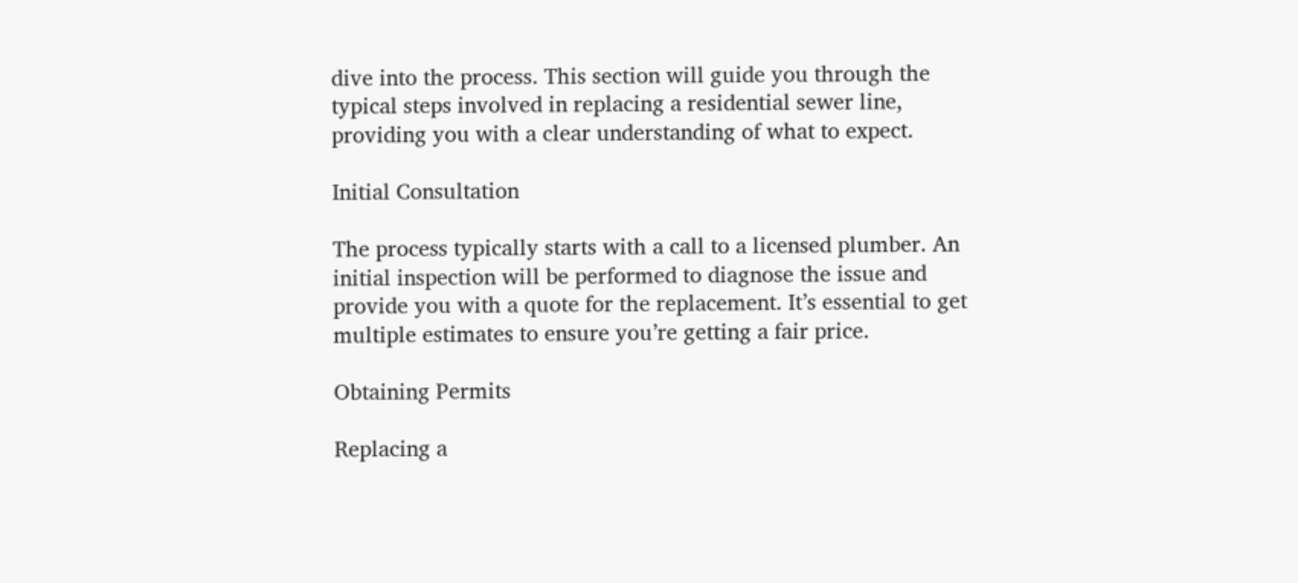dive into the process. This section will guide you through the typical steps involved in replacing a residential sewer line, providing you with a clear understanding of what to expect.

Initial Consultation

The process typically starts with a call to a licensed plumber. An initial inspection will be performed to diagnose the issue and provide you with a quote for the replacement. It’s essential to get multiple estimates to ensure you’re getting a fair price.

Obtaining Permits

Replacing a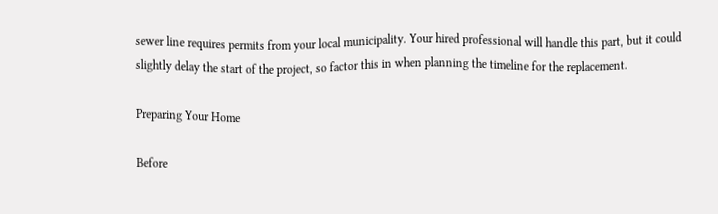sewer line requires permits from your local municipality. Your hired professional will handle this part, but it could slightly delay the start of the project, so factor this in when planning the timeline for the replacement.

Preparing Your Home

Before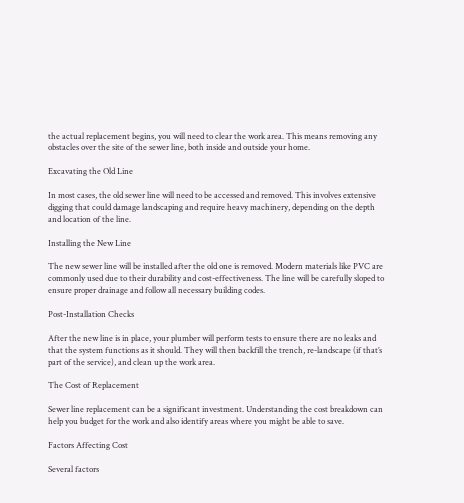the actual replacement begins, you will need to clear the work area. This means removing any obstacles over the site of the sewer line, both inside and outside your home.

Excavating the Old Line

In most cases, the old sewer line will need to be accessed and removed. This involves extensive digging that could damage landscaping and require heavy machinery, depending on the depth and location of the line.

Installing the New Line

The new sewer line will be installed after the old one is removed. Modern materials like PVC are commonly used due to their durability and cost-effectiveness. The line will be carefully sloped to ensure proper drainage and follow all necessary building codes.

Post-Installation Checks

After the new line is in place, your plumber will perform tests to ensure there are no leaks and that the system functions as it should. They will then backfill the trench, re-landscape (if that’s part of the service), and clean up the work area.

The Cost of Replacement

Sewer line replacement can be a significant investment. Understanding the cost breakdown can help you budget for the work and also identify areas where you might be able to save.

Factors Affecting Cost

Several factors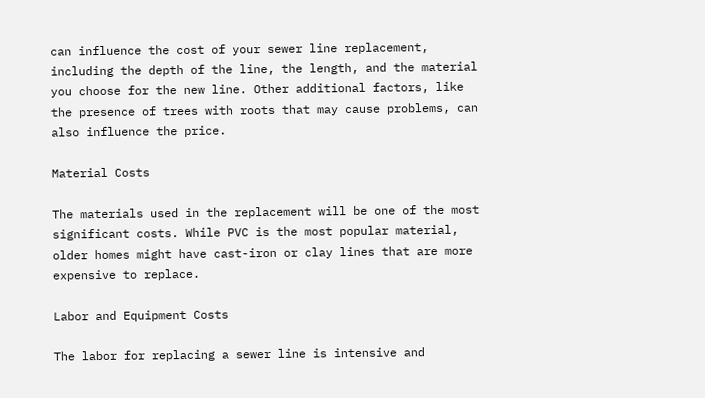can influence the cost of your sewer line replacement, including the depth of the line, the length, and the material you choose for the new line. Other additional factors, like the presence of trees with roots that may cause problems, can also influence the price.

Material Costs

The materials used in the replacement will be one of the most significant costs. While PVC is the most popular material, older homes might have cast-iron or clay lines that are more expensive to replace.

Labor and Equipment Costs

The labor for replacing a sewer line is intensive and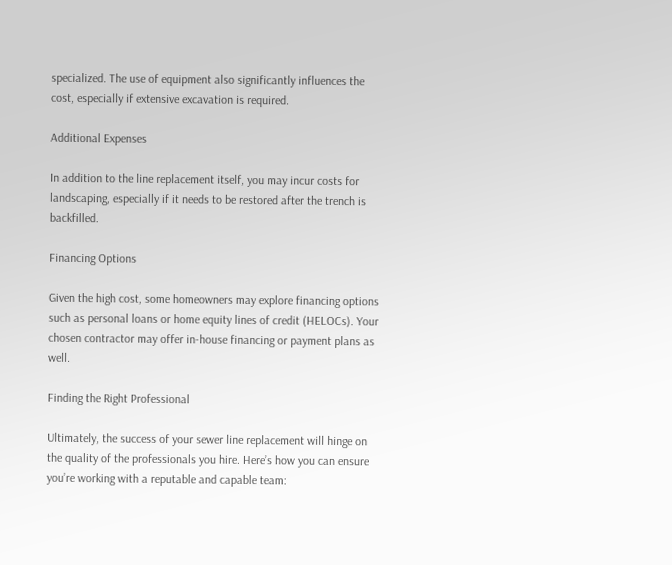specialized. The use of equipment also significantly influences the cost, especially if extensive excavation is required.

Additional Expenses

In addition to the line replacement itself, you may incur costs for landscaping, especially if it needs to be restored after the trench is backfilled.

Financing Options

Given the high cost, some homeowners may explore financing options such as personal loans or home equity lines of credit (HELOCs). Your chosen contractor may offer in-house financing or payment plans as well.

Finding the Right Professional

Ultimately, the success of your sewer line replacement will hinge on the quality of the professionals you hire. Here’s how you can ensure you’re working with a reputable and capable team: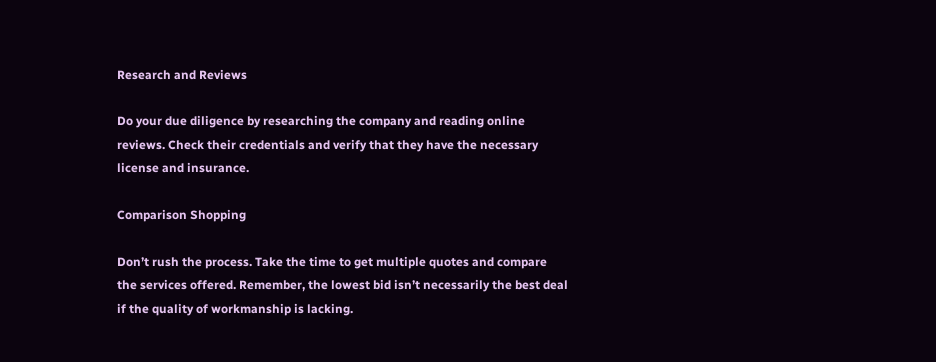Research and Reviews

Do your due diligence by researching the company and reading online reviews. Check their credentials and verify that they have the necessary license and insurance.

Comparison Shopping

Don’t rush the process. Take the time to get multiple quotes and compare the services offered. Remember, the lowest bid isn’t necessarily the best deal if the quality of workmanship is lacking.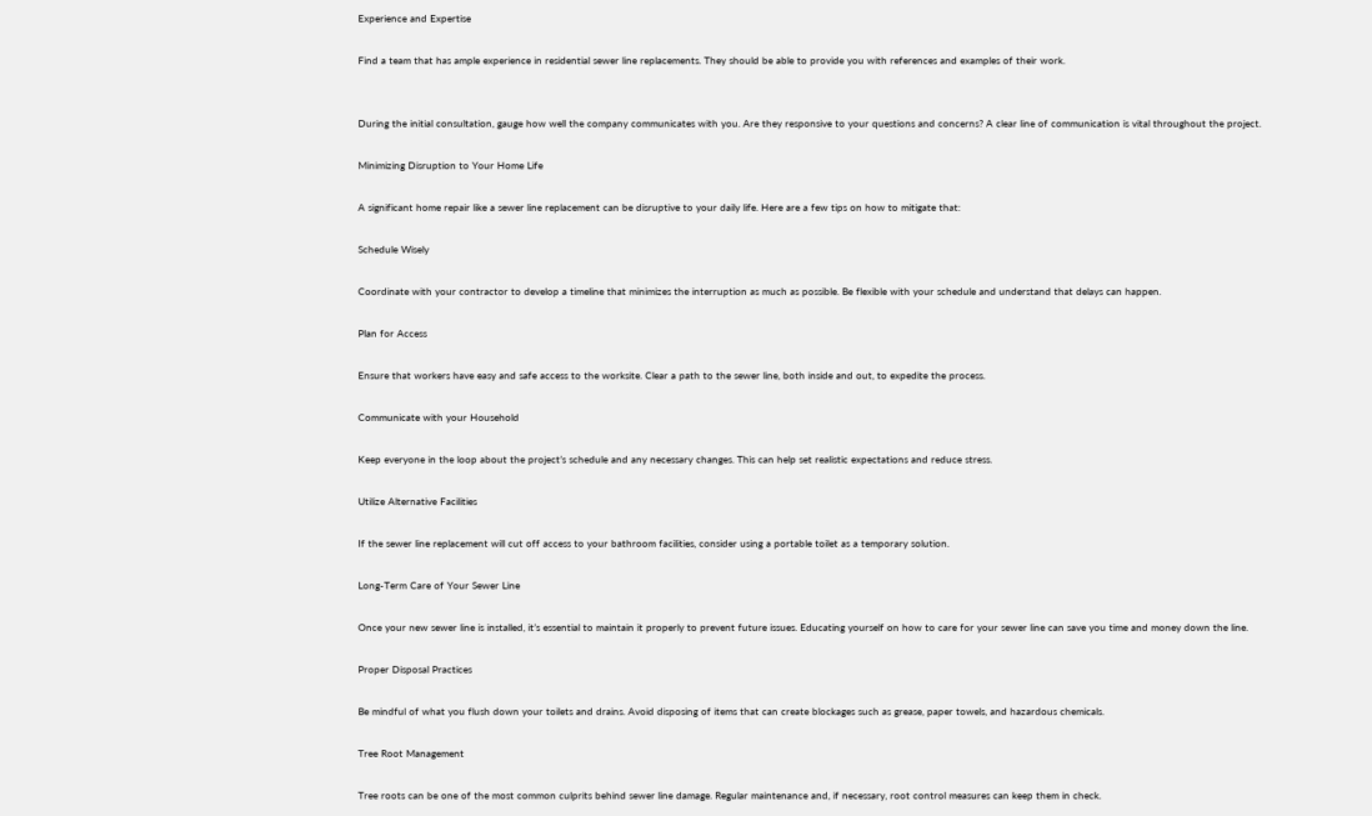Experience and Expertise

Find a team that has ample experience in residential sewer line replacements. They should be able to provide you with references and examples of their work.


During the initial consultation, gauge how well the company communicates with you. Are they responsive to your questions and concerns? A clear line of communication is vital throughout the project.

Minimizing Disruption to Your Home Life

A significant home repair like a sewer line replacement can be disruptive to your daily life. Here are a few tips on how to mitigate that:

Schedule Wisely

Coordinate with your contractor to develop a timeline that minimizes the interruption as much as possible. Be flexible with your schedule and understand that delays can happen.

Plan for Access

Ensure that workers have easy and safe access to the worksite. Clear a path to the sewer line, both inside and out, to expedite the process.

Communicate with your Household

Keep everyone in the loop about the project’s schedule and any necessary changes. This can help set realistic expectations and reduce stress.

Utilize Alternative Facilities

If the sewer line replacement will cut off access to your bathroom facilities, consider using a portable toilet as a temporary solution.

Long-Term Care of Your Sewer Line

Once your new sewer line is installed, it’s essential to maintain it properly to prevent future issues. Educating yourself on how to care for your sewer line can save you time and money down the line.

Proper Disposal Practices

Be mindful of what you flush down your toilets and drains. Avoid disposing of items that can create blockages such as grease, paper towels, and hazardous chemicals.

Tree Root Management

Tree roots can be one of the most common culprits behind sewer line damage. Regular maintenance and, if necessary, root control measures can keep them in check.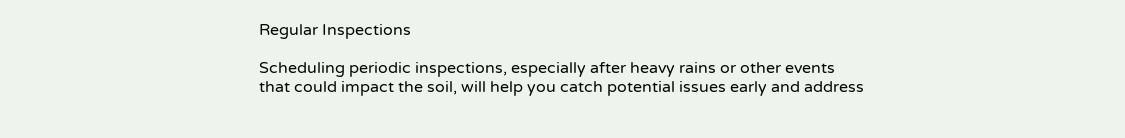Regular Inspections

Scheduling periodic inspections, especially after heavy rains or other events that could impact the soil, will help you catch potential issues early and address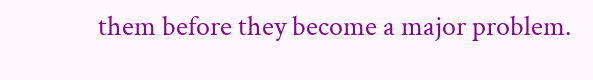them before they become a major problem.